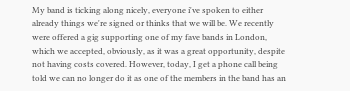My band is ticking along nicely, everyone i've spoken to either already things we're signed or thinks that we will be. We recently were offered a gig supporting one of my fave bands in London, which we accepted, obviously, as it was a great opportunity, despite not having costs covered. However, today, I get a phone call being told we can no longer do it as one of the members in the band has an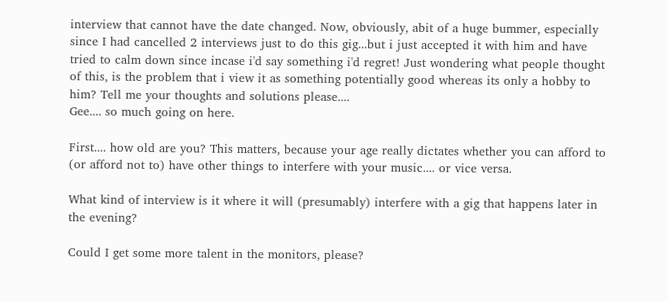interview that cannot have the date changed. Now, obviously, abit of a huge bummer, especially since I had cancelled 2 interviews just to do this gig...but i just accepted it with him and have tried to calm down since incase i'd say something i'd regret! Just wondering what people thought of this, is the problem that i view it as something potentially good whereas its only a hobby to him? Tell me your thoughts and solutions please....
Gee.... so much going on here.

First.... how old are you? This matters, because your age really dictates whether you can afford to (or afford not to) have other things to interfere with your music.... or vice versa.

What kind of interview is it where it will (presumably) interfere with a gig that happens later in the evening?

Could I get some more talent in the monitors, please?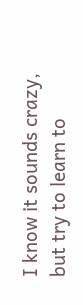I know it sounds crazy, but try to learn to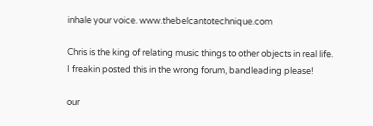inhale your voice. www.thebelcantotechnique.com

Chris is the king of relating music things to other objects in real life.
I freakin posted this in the wrong forum, bandleading please!

our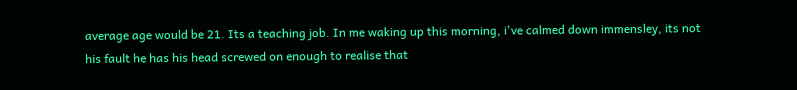average age would be 21. Its a teaching job. In me waking up this morning, i've calmed down immensley, its not his fault he has his head screwed on enough to realise that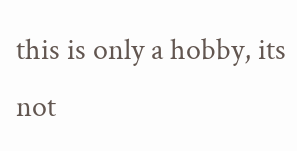this is only a hobby, its not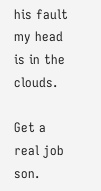his fault my head is in the clouds.

Get a real job son.